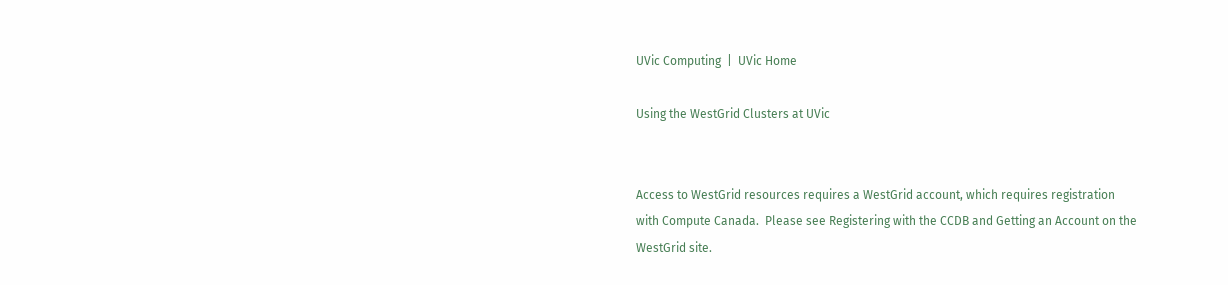UVic Computing  |  UVic Home

Using the WestGrid Clusters at UVic


Access to WestGrid resources requires a WestGrid account, which requires registration with Compute Canada.  Please see Registering with the CCDB and Getting an Account on the WestGrid site.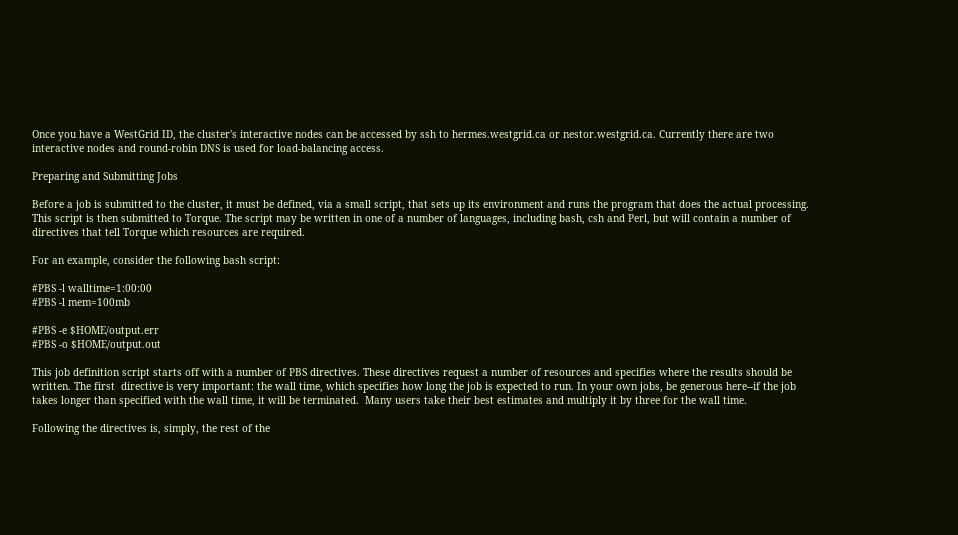Once you have a WestGrid ID, the cluster's interactive nodes can be accessed by ssh to hermes.westgrid.ca or nestor.westgrid.ca. Currently there are two interactive nodes and round-robin DNS is used for load-balancing access.

Preparing and Submitting Jobs

Before a job is submitted to the cluster, it must be defined, via a small script, that sets up its environment and runs the program that does the actual processing. This script is then submitted to Torque. The script may be written in one of a number of languages, including bash, csh and Perl, but will contain a number of directives that tell Torque which resources are required.

For an example, consider the following bash script:

#PBS -l walltime=1:00:00
#PBS -l mem=100mb

#PBS -e $HOME/output.err
#PBS -o $HOME/output.out

This job definition script starts off with a number of PBS directives. These directives request a number of resources and specifies where the results should be written. The first  directive is very important: the wall time, which specifies how long the job is expected to run. In your own jobs, be generous here--if the job takes longer than specified with the wall time, it will be terminated.  Many users take their best estimates and multiply it by three for the wall time.

Following the directives is, simply, the rest of the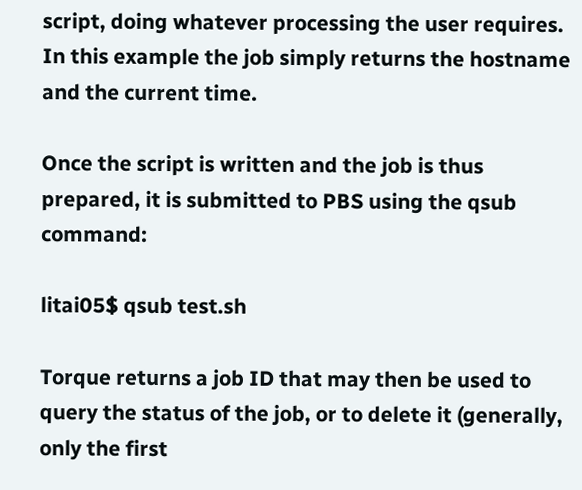script, doing whatever processing the user requires. In this example the job simply returns the hostname and the current time.

Once the script is written and the job is thus prepared, it is submitted to PBS using the qsub command:

litai05$ qsub test.sh

Torque returns a job ID that may then be used to query the status of the job, or to delete it (generally, only the first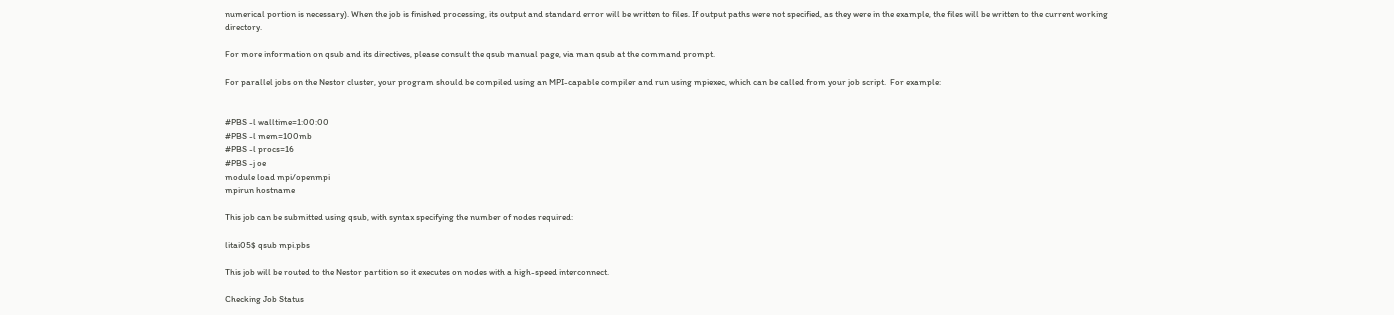numerical portion is necessary). When the job is finished processing, its output and standard error will be written to files. If output paths were not specified, as they were in the example, the files will be written to the current working directory.

For more information on qsub and its directives, please consult the qsub manual page, via man qsub at the command prompt.

For parallel jobs on the Nestor cluster, your program should be compiled using an MPI-capable compiler and run using mpiexec, which can be called from your job script.  For example:


#PBS -l walltime=1:00:00
#PBS -l mem=100mb
#PBS -l procs=16
#PBS -j oe
module load mpi/openmpi
mpirun hostname

This job can be submitted using qsub, with syntax specifying the number of nodes required:

litai05$ qsub mpi.pbs

This job will be routed to the Nestor partition so it executes on nodes with a high-speed interconnect.

Checking Job Status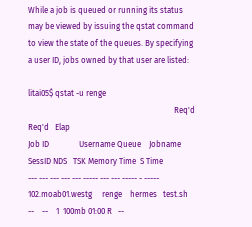While a job is queued or running its status may be viewed by issuing the qstat command to view the state of the queues. By specifying a user ID, jobs owned by that user are listed:

litai05$ qstat -u renge
                                                                         Req'd  Req'd   Elap
Job ID               Username Queue    Jobname          SessID NDS   TSK Memory Time  S Time
--- --- --- --- --- ----- --- --- ----- - -----
102.moab01.westg     renge    hermes   test.sh             --    --    1  100mb 01:00 R   --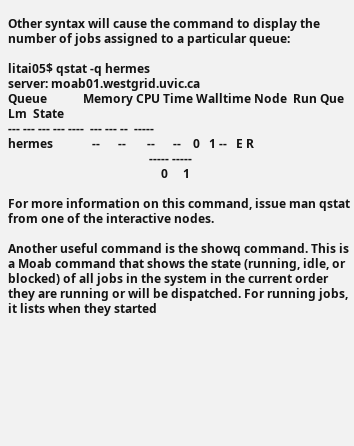Other syntax will cause the command to display the number of jobs assigned to a particular queue:

litai05$ qstat -q hermes
server: moab01.westgrid.uvic.ca
Queue            Memory CPU Time Walltime Node  Run Que Lm  State
--- --- --- --- ----  --- --- --  -----
hermes             --      --       --      --    0   1 --   E R
                                               ----- -----
                                                   0     1

For more information on this command, issue man qstat from one of the interactive nodes.

Another useful command is the showq command. This is a Moab command that shows the state (running, idle, or blocked) of all jobs in the system in the current order they are running or will be dispatched. For running jobs, it lists when they started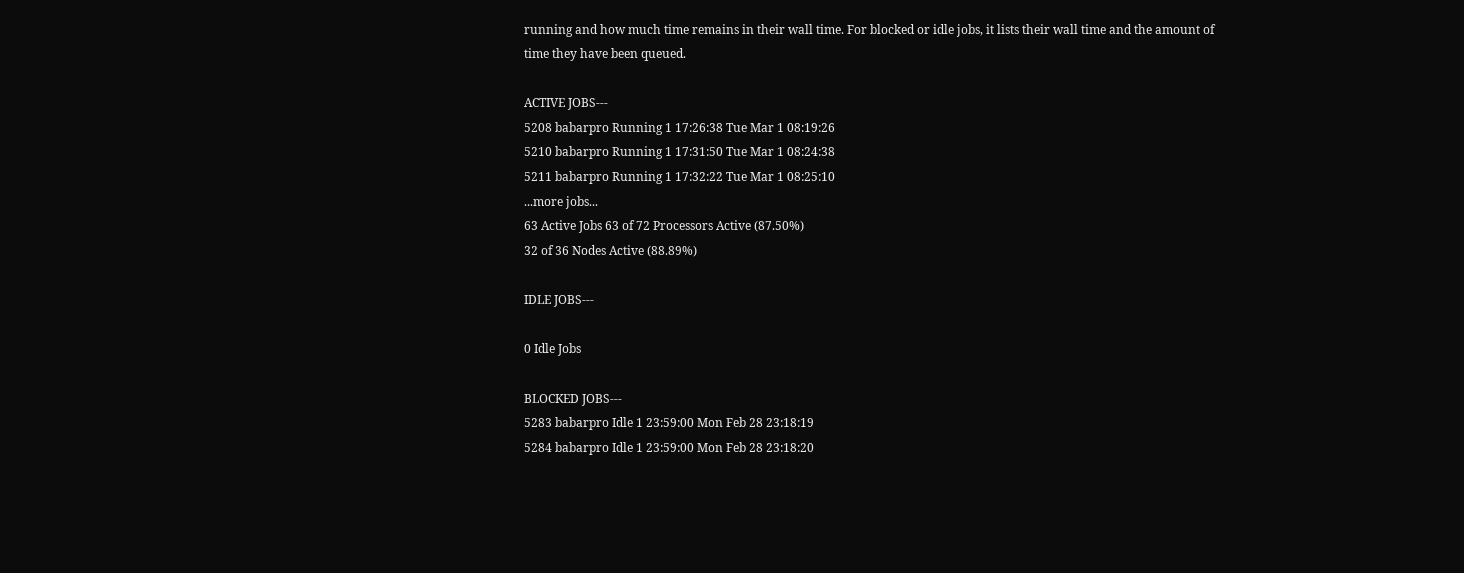running and how much time remains in their wall time. For blocked or idle jobs, it lists their wall time and the amount of time they have been queued.

ACTIVE JOBS---
5208 babarpro Running 1 17:26:38 Tue Mar 1 08:19:26
5210 babarpro Running 1 17:31:50 Tue Mar 1 08:24:38
5211 babarpro Running 1 17:32:22 Tue Mar 1 08:25:10
...more jobs...
63 Active Jobs 63 of 72 Processors Active (87.50%)
32 of 36 Nodes Active (88.89%)

IDLE JOBS---

0 Idle Jobs

BLOCKED JOBS---
5283 babarpro Idle 1 23:59:00 Mon Feb 28 23:18:19
5284 babarpro Idle 1 23:59:00 Mon Feb 28 23:18:20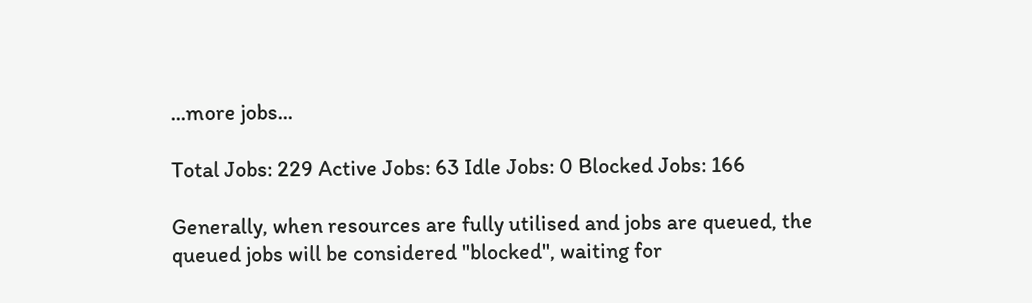...more jobs...

Total Jobs: 229 Active Jobs: 63 Idle Jobs: 0 Blocked Jobs: 166

Generally, when resources are fully utilised and jobs are queued, the queued jobs will be considered "blocked", waiting for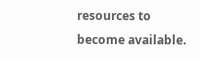resources to become available.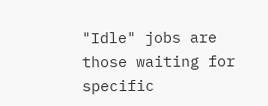"Idle" jobs are those waiting for specific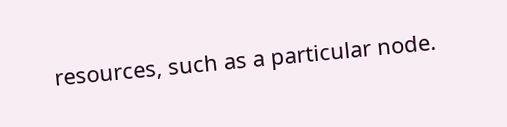resources, such as a particular node.